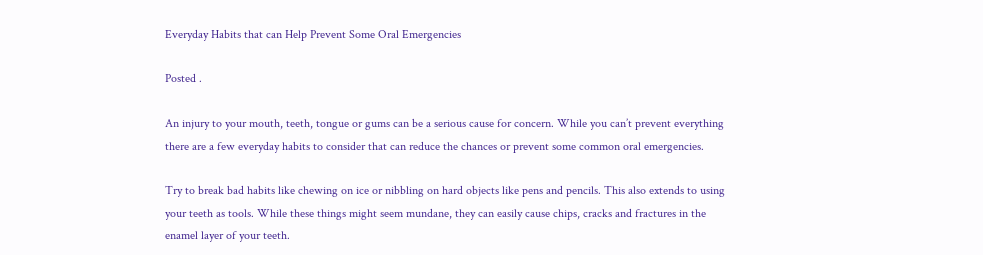Everyday Habits that can Help Prevent Some Oral Emergencies

Posted .

An injury to your mouth, teeth, tongue or gums can be a serious cause for concern. While you can’t prevent everything there are a few everyday habits to consider that can reduce the chances or prevent some common oral emergencies.

Try to break bad habits like chewing on ice or nibbling on hard objects like pens and pencils. This also extends to using your teeth as tools. While these things might seem mundane, they can easily cause chips, cracks and fractures in the enamel layer of your teeth.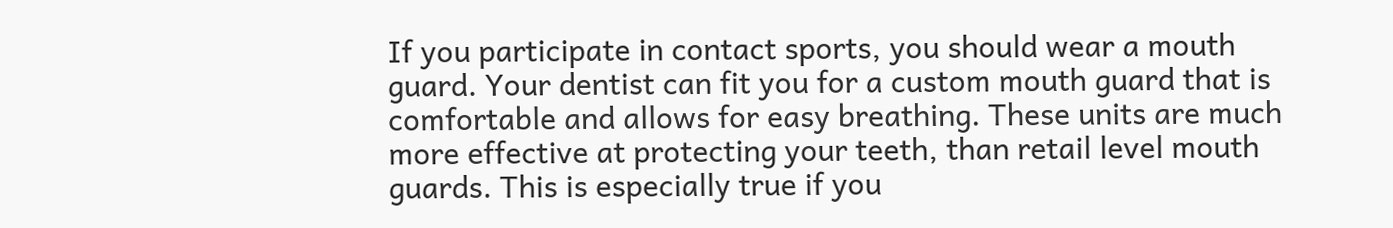If you participate in contact sports, you should wear a mouth guard. Your dentist can fit you for a custom mouth guard that is comfortable and allows for easy breathing. These units are much more effective at protecting your teeth, than retail level mouth guards. This is especially true if you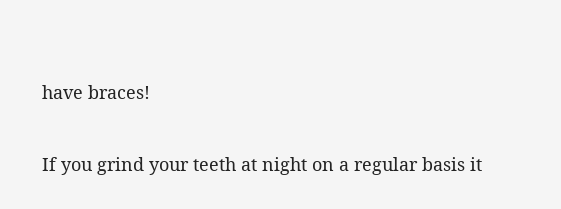have braces!

If you grind your teeth at night on a regular basis it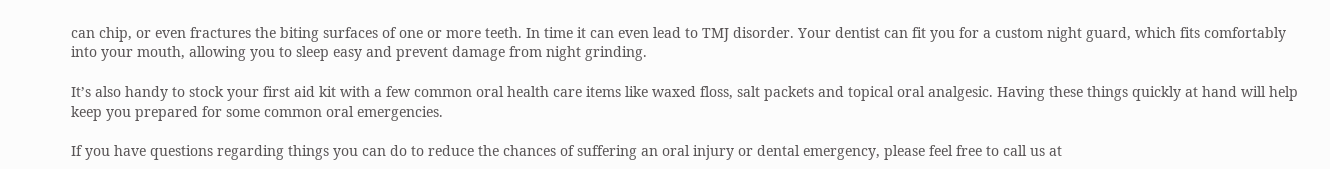can chip, or even fractures the biting surfaces of one or more teeth. In time it can even lead to TMJ disorder. Your dentist can fit you for a custom night guard, which fits comfortably into your mouth, allowing you to sleep easy and prevent damage from night grinding.

It’s also handy to stock your first aid kit with a few common oral health care items like waxed floss, salt packets and topical oral analgesic. Having these things quickly at hand will help keep you prepared for some common oral emergencies.

If you have questions regarding things you can do to reduce the chances of suffering an oral injury or dental emergency, please feel free to call us at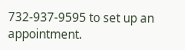732-937-9595 to set up an appointment.